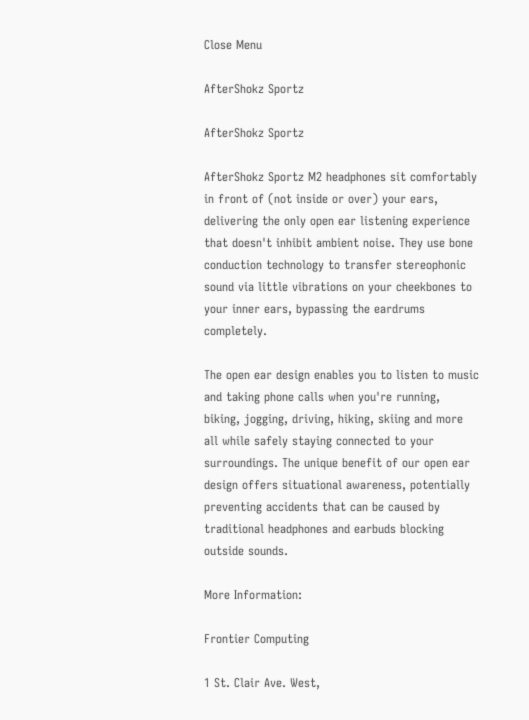Close Menu

AfterShokz Sportz

AfterShokz Sportz

AfterShokz Sportz M2 headphones sit comfortably in front of (not inside or over) your ears, delivering the only open ear listening experience that doesn't inhibit ambient noise. They use bone conduction technology to transfer stereophonic sound via little vibrations on your cheekbones to your inner ears, bypassing the eardrums completely.

The open ear design enables you to listen to music and taking phone calls when you're running, biking, jogging, driving, hiking, skiing and more all while safely staying connected to your surroundings. The unique benefit of our open ear design offers situational awareness, potentially preventing accidents that can be caused by traditional headphones and earbuds blocking outside sounds.

More Information:

Frontier Computing

1 St. Clair Ave. West,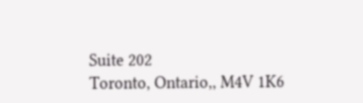Suite 202
Toronto, Ontario,, M4V 1K6